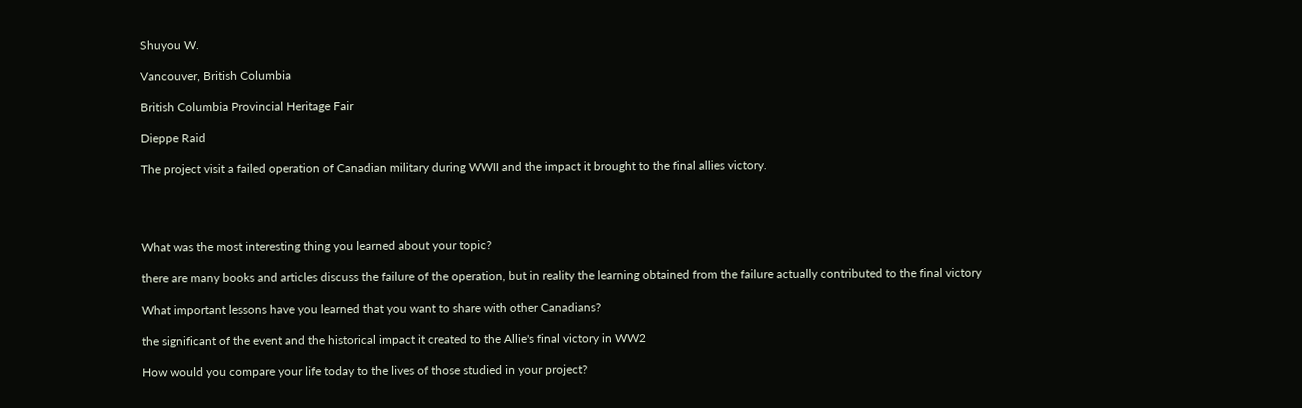Shuyou W.

Vancouver, British Columbia

British Columbia Provincial Heritage Fair

Dieppe Raid

The project visit a failed operation of Canadian military during WWII and the impact it brought to the final allies victory.




What was the most interesting thing you learned about your topic?

there are many books and articles discuss the failure of the operation, but in reality the learning obtained from the failure actually contributed to the final victory

What important lessons have you learned that you want to share with other Canadians?

the significant of the event and the historical impact it created to the Allie's final victory in WW2

How would you compare your life today to the lives of those studied in your project?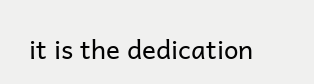it is the dedication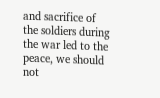and sacrifice of the soldiers during the war led to the peace, we should not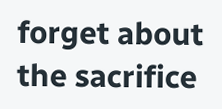forget about the sacrifice